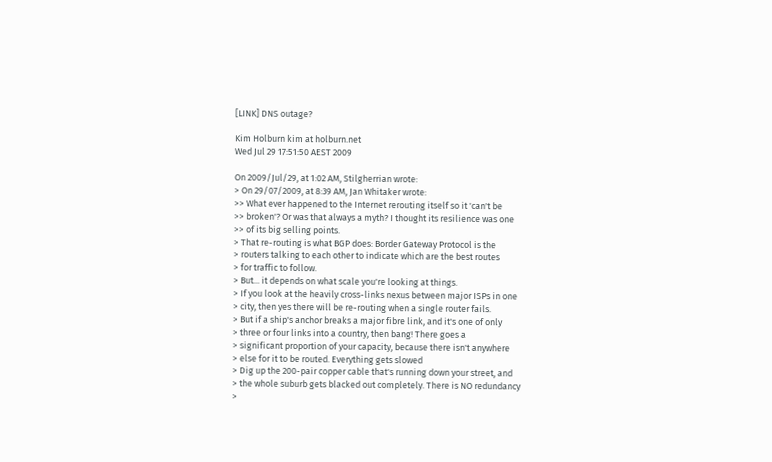[LINK] DNS outage?

Kim Holburn kim at holburn.net
Wed Jul 29 17:51:50 AEST 2009

On 2009/Jul/29, at 1:02 AM, Stilgherrian wrote:
> On 29/07/2009, at 8:39 AM, Jan Whitaker wrote:
>> What ever happened to the Internet rerouting itself so it 'can't be
>> broken'? Or was that always a myth? I thought its resilience was one
>> of its big selling points.
> That re-routing is what BGP does: Border Gateway Protocol is the
> routers talking to each other to indicate which are the best routes
> for traffic to follow.
> But... it depends on what scale you're looking at things.
> If you look at the heavily cross-links nexus between major ISPs in one
> city, then yes there will be re-routing when a single router fails.
> But if a ship's anchor breaks a major fibre link, and it's one of only
> three or four links into a country, then bang! There goes a
> significant proportion of your capacity, because there isn't anywhere
> else for it to be routed. Everything gets slowed
> Dig up the 200-pair copper cable that's running down your street, and
> the whole suburb gets blacked out completely. There is NO redundancy
>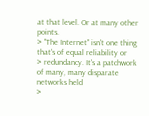at that level. Or at many other points.
> "The Internet" isn't one thing that's of equal reliability or
> redundancy. It's a patchwork of many, many disparate networks held
>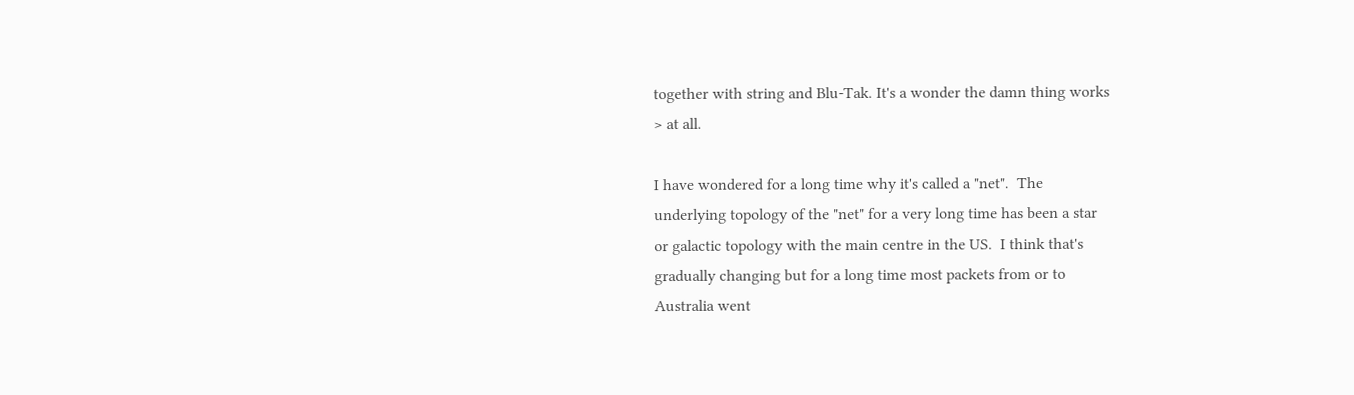together with string and Blu-Tak. It's a wonder the damn thing works
> at all.

I have wondered for a long time why it's called a "net".  The
underlying topology of the "net" for a very long time has been a star
or galactic topology with the main centre in the US.  I think that's
gradually changing but for a long time most packets from or to
Australia went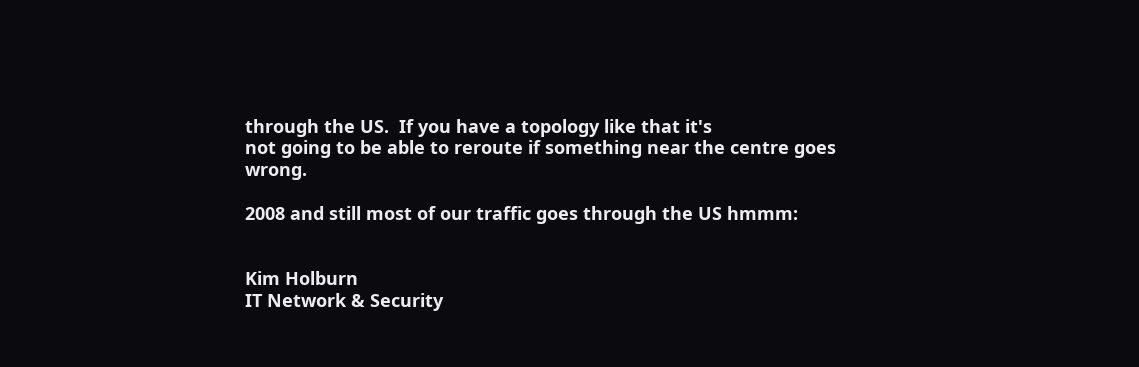through the US.  If you have a topology like that it's
not going to be able to reroute if something near the centre goes wrong.

2008 and still most of our traffic goes through the US hmmm:


Kim Holburn
IT Network & Security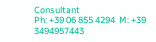Consultant
Ph: +39 06 855 4294  M: +39 3494957443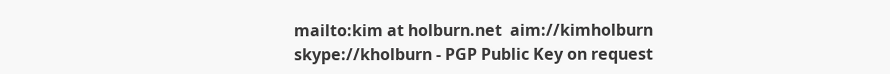mailto:kim at holburn.net  aim://kimholburn
skype://kholburn - PGP Public Key on request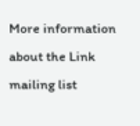More information about the Link mailing list